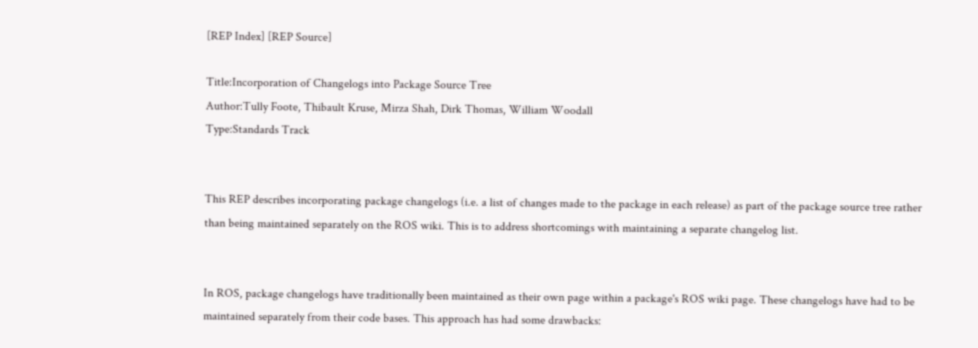[REP Index] [REP Source]

Title:Incorporation of Changelogs into Package Source Tree
Author:Tully Foote, Thibault Kruse, Mirza Shah, Dirk Thomas, William Woodall
Type:Standards Track


This REP describes incorporating package changelogs (i.e. a list of changes made to the package in each release) as part of the package source tree rather than being maintained separately on the ROS wiki. This is to address shortcomings with maintaining a separate changelog list.


In ROS, package changelogs have traditionally been maintained as their own page within a package's ROS wiki page. These changelogs have had to be maintained separately from their code bases. This approach has had some drawbacks: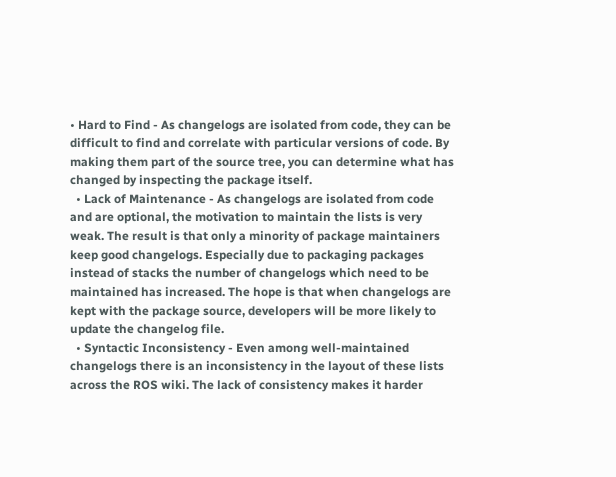• Hard to Find - As changelogs are isolated from code, they can be difficult to find and correlate with particular versions of code. By making them part of the source tree, you can determine what has changed by inspecting the package itself.
  • Lack of Maintenance - As changelogs are isolated from code and are optional, the motivation to maintain the lists is very weak. The result is that only a minority of package maintainers keep good changelogs. Especially due to packaging packages instead of stacks the number of changelogs which need to be maintained has increased. The hope is that when changelogs are kept with the package source, developers will be more likely to update the changelog file.
  • Syntactic Inconsistency - Even among well-maintained changelogs there is an inconsistency in the layout of these lists across the ROS wiki. The lack of consistency makes it harder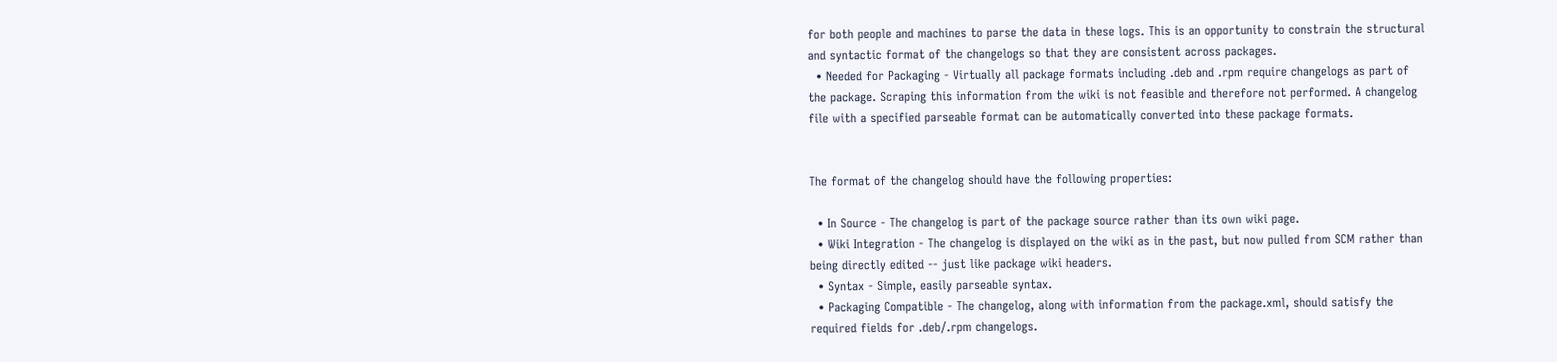for both people and machines to parse the data in these logs. This is an opportunity to constrain the structural and syntactic format of the changelogs so that they are consistent across packages.
  • Needed for Packaging - Virtually all package formats including .deb and .rpm require changelogs as part of the package. Scraping this information from the wiki is not feasible and therefore not performed. A changelog file with a specified parseable format can be automatically converted into these package formats.


The format of the changelog should have the following properties:

  • In Source - The changelog is part of the package source rather than its own wiki page.
  • Wiki Integration - The changelog is displayed on the wiki as in the past, but now pulled from SCM rather than being directly edited -- just like package wiki headers.
  • Syntax - Simple, easily parseable syntax.
  • Packaging Compatible - The changelog, along with information from the package.xml, should satisfy the required fields for .deb/.rpm changelogs.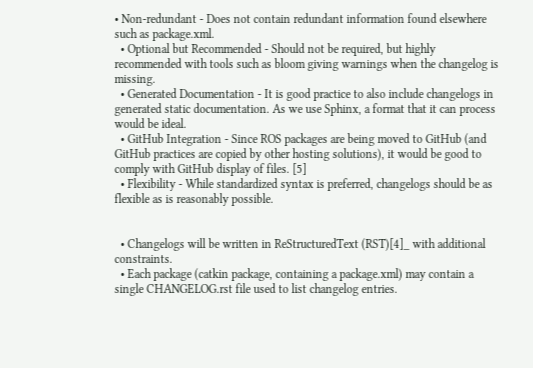• Non-redundant - Does not contain redundant information found elsewhere such as package.xml.
  • Optional but Recommended - Should not be required, but highly recommended with tools such as bloom giving warnings when the changelog is missing.
  • Generated Documentation - It is good practice to also include changelogs in generated static documentation. As we use Sphinx, a format that it can process would be ideal.
  • GitHub Integration - Since ROS packages are being moved to GitHub (and GitHub practices are copied by other hosting solutions), it would be good to comply with GitHub display of files. [5]
  • Flexibility - While standardized syntax is preferred, changelogs should be as flexible as is reasonably possible.


  • Changelogs will be written in ReStructuredText (RST)[4]_ with additional constraints.
  • Each package (catkin package, containing a package.xml) may contain a single CHANGELOG.rst file used to list changelog entries.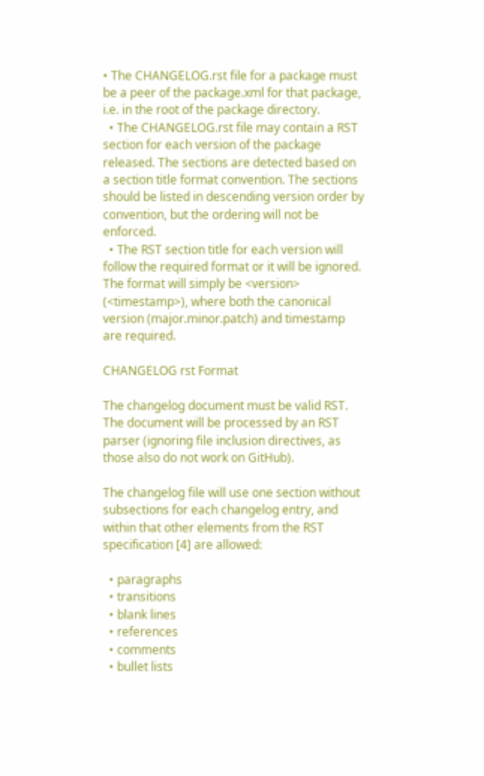• The CHANGELOG.rst file for a package must be a peer of the package.xml for that package, i.e. in the root of the package directory.
  • The CHANGELOG.rst file may contain a RST section for each version of the package released. The sections are detected based on a section title format convention. The sections should be listed in descending version order by convention, but the ordering will not be enforced.
  • The RST section title for each version will follow the required format or it will be ignored. The format will simply be <version> (<timestamp>), where both the canonical version (major.minor.patch) and timestamp are required.

CHANGELOG rst Format

The changelog document must be valid RST. The document will be processed by an RST parser (ignoring file inclusion directives, as those also do not work on GitHub).

The changelog file will use one section without subsections for each changelog entry, and within that other elements from the RST specification [4] are allowed:

  • paragraphs
  • transitions
  • blank lines
  • references
  • comments
  • bullet lists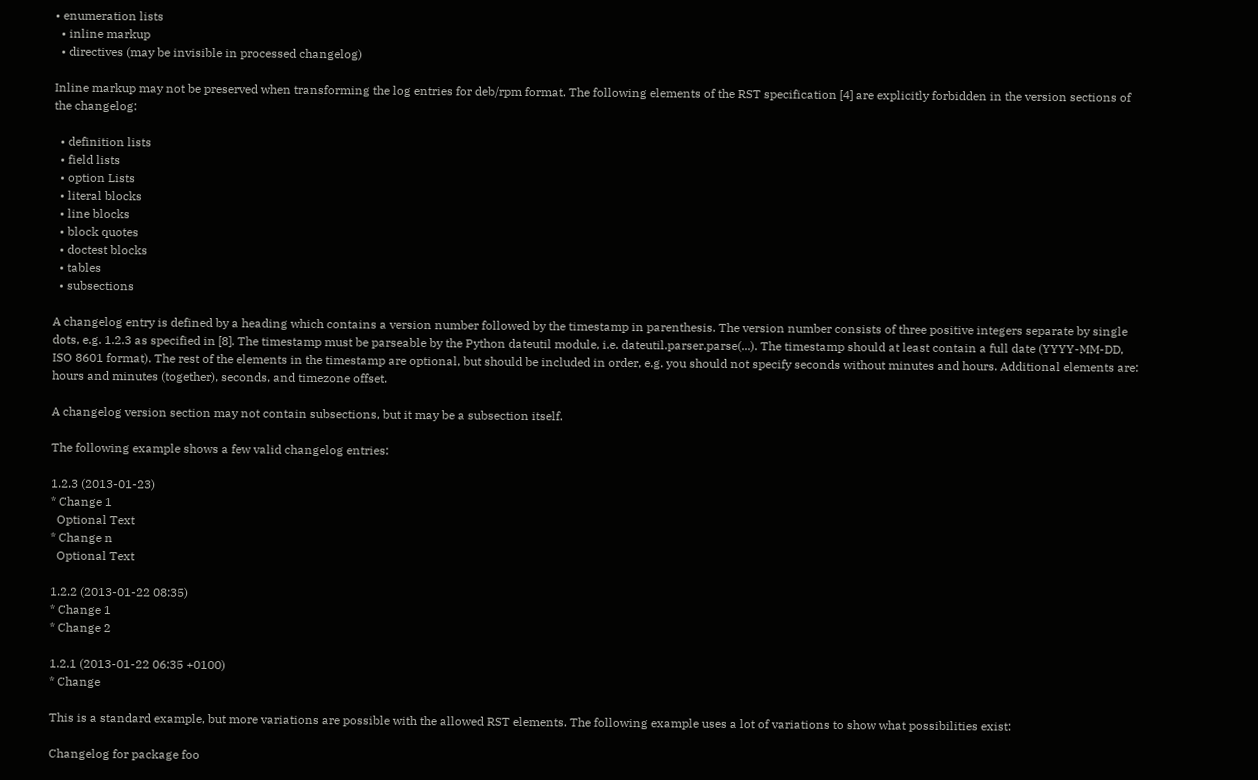• enumeration lists
  • inline markup
  • directives (may be invisible in processed changelog)

Inline markup may not be preserved when transforming the log entries for deb/rpm format. The following elements of the RST specification [4] are explicitly forbidden in the version sections of the changelog:

  • definition lists
  • field lists
  • option Lists
  • literal blocks
  • line blocks
  • block quotes
  • doctest blocks
  • tables
  • subsections

A changelog entry is defined by a heading which contains a version number followed by the timestamp in parenthesis. The version number consists of three positive integers separate by single dots, e.g. 1.2.3 as specified in [8]. The timestamp must be parseable by the Python dateutil module, i.e. dateutil.parser.parse(...). The timestamp should at least contain a full date (YYYY-MM-DD, ISO 8601 format). The rest of the elements in the timestamp are optional, but should be included in order, e.g. you should not specify seconds without minutes and hours. Additional elements are: hours and minutes (together), seconds, and timezone offset.

A changelog version section may not contain subsections, but it may be a subsection itself.

The following example shows a few valid changelog entries:

1.2.3 (2013-01-23)
* Change 1
  Optional Text
* Change n
  Optional Text

1.2.2 (2013-01-22 08:35)
* Change 1
* Change 2

1.2.1 (2013-01-22 06:35 +0100)
* Change

This is a standard example, but more variations are possible with the allowed RST elements. The following example uses a lot of variations to show what possibilities exist:

Changelog for package foo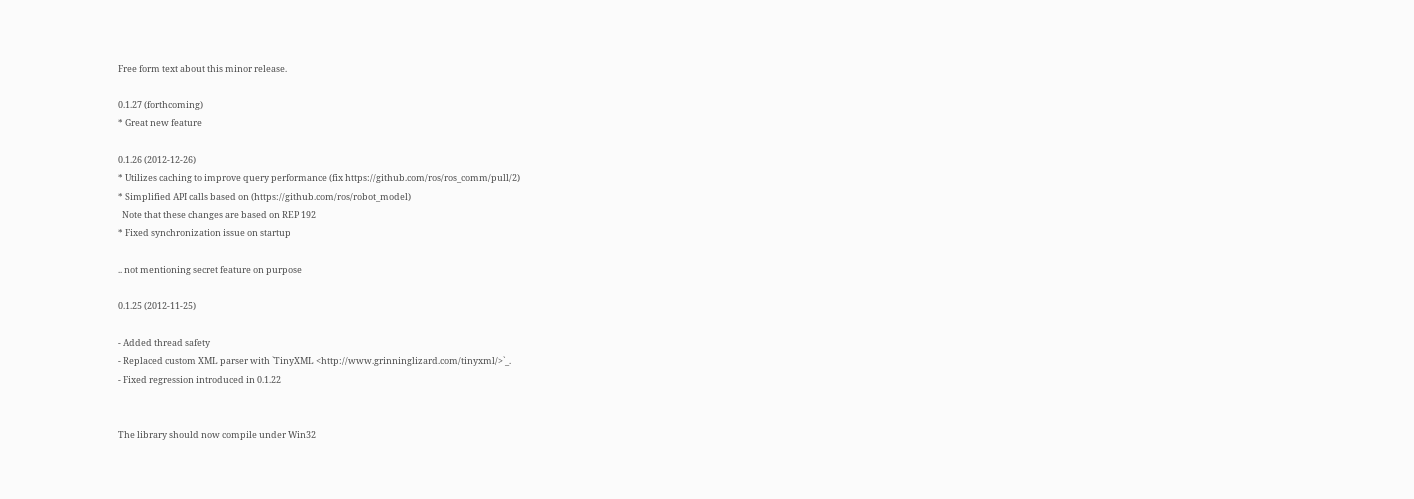Free form text about this minor release.

0.1.27 (forthcoming)
* Great new feature

0.1.26 (2012-12-26)
* Utilizes caching to improve query performance (fix https://github.com/ros/ros_comm/pull/2)
* Simplified API calls based on (https://github.com/ros/robot_model)
  Note that these changes are based on REP 192
* Fixed synchronization issue on startup

.. not mentioning secret feature on purpose

0.1.25 (2012-11-25)

- Added thread safety
- Replaced custom XML parser with `TinyXML <http://www.grinninglizard.com/tinyxml/>`_.
- Fixed regression introduced in 0.1.22


The library should now compile under Win32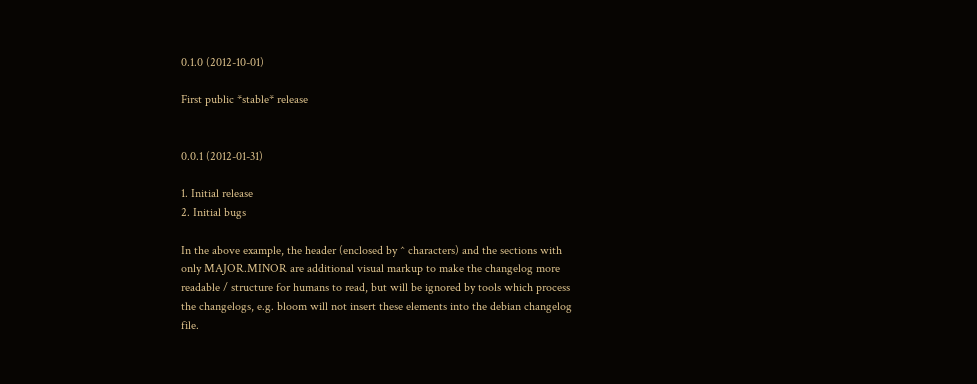0.1.0 (2012-10-01)

First public *stable* release


0.0.1 (2012-01-31)

1. Initial release
2. Initial bugs

In the above example, the header (enclosed by ^ characters) and the sections with only MAJOR.MINOR are additional visual markup to make the changelog more readable / structure for humans to read, but will be ignored by tools which process the changelogs, e.g. bloom will not insert these elements into the debian changelog file.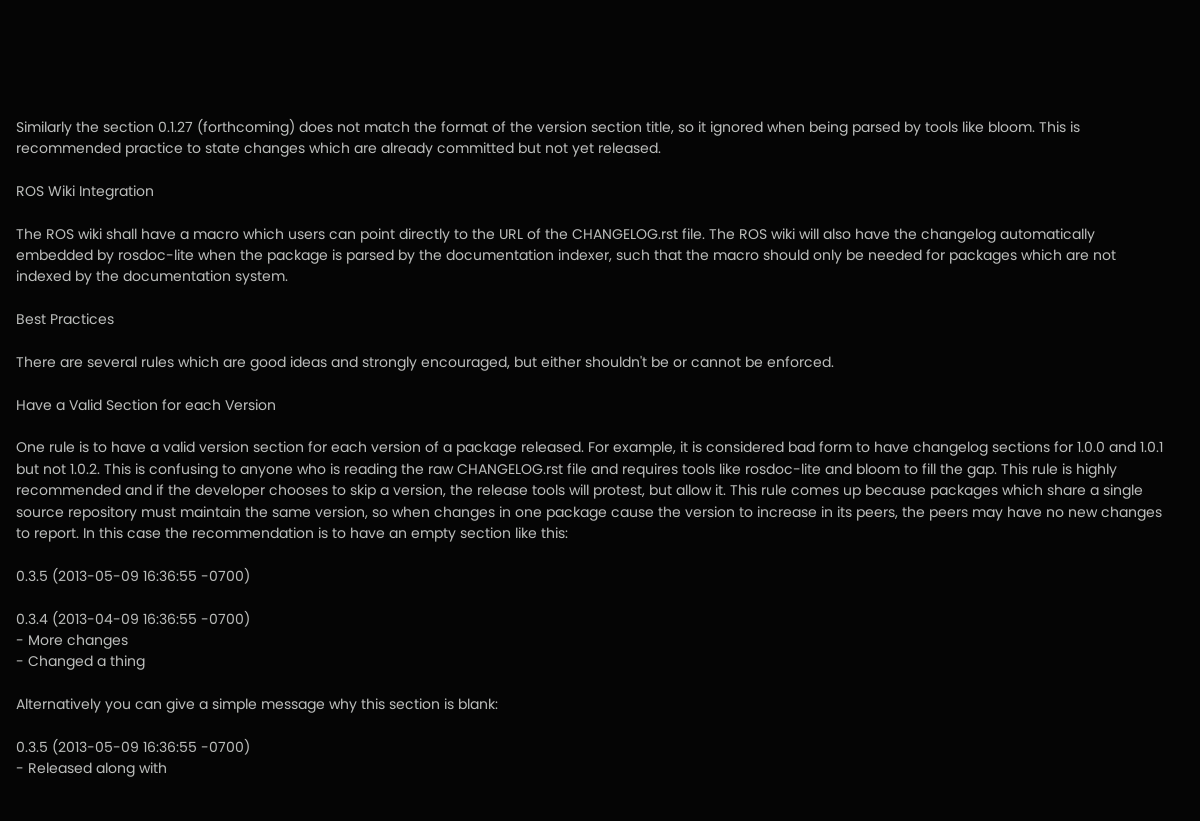Similarly the section 0.1.27 (forthcoming) does not match the format of the version section title, so it ignored when being parsed by tools like bloom. This is recommended practice to state changes which are already committed but not yet released.

ROS Wiki Integration

The ROS wiki shall have a macro which users can point directly to the URL of the CHANGELOG.rst file. The ROS wiki will also have the changelog automatically embedded by rosdoc-lite when the package is parsed by the documentation indexer, such that the macro should only be needed for packages which are not indexed by the documentation system.

Best Practices

There are several rules which are good ideas and strongly encouraged, but either shouldn't be or cannot be enforced.

Have a Valid Section for each Version

One rule is to have a valid version section for each version of a package released. For example, it is considered bad form to have changelog sections for 1.0.0 and 1.0.1 but not 1.0.2. This is confusing to anyone who is reading the raw CHANGELOG.rst file and requires tools like rosdoc-lite and bloom to fill the gap. This rule is highly recommended and if the developer chooses to skip a version, the release tools will protest, but allow it. This rule comes up because packages which share a single source repository must maintain the same version, so when changes in one package cause the version to increase in its peers, the peers may have no new changes to report. In this case the recommendation is to have an empty section like this:

0.3.5 (2013-05-09 16:36:55 -0700)

0.3.4 (2013-04-09 16:36:55 -0700)
- More changes
- Changed a thing

Alternatively you can give a simple message why this section is blank:

0.3.5 (2013-05-09 16:36:55 -0700)
- Released along with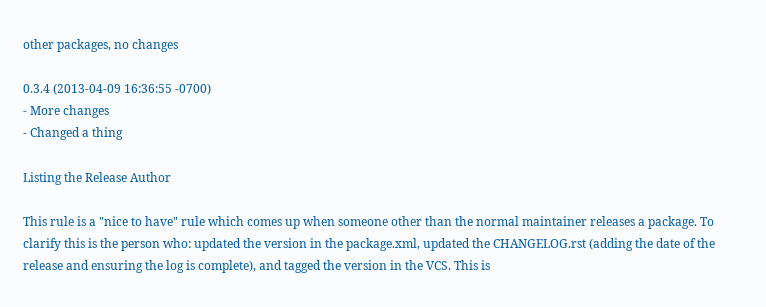other packages, no changes

0.3.4 (2013-04-09 16:36:55 -0700)
- More changes
- Changed a thing

Listing the Release Author

This rule is a "nice to have" rule which comes up when someone other than the normal maintainer releases a package. To clarify this is the person who: updated the version in the package.xml, updated the CHANGELOG.rst (adding the date of the release and ensuring the log is complete), and tagged the version in the VCS. This is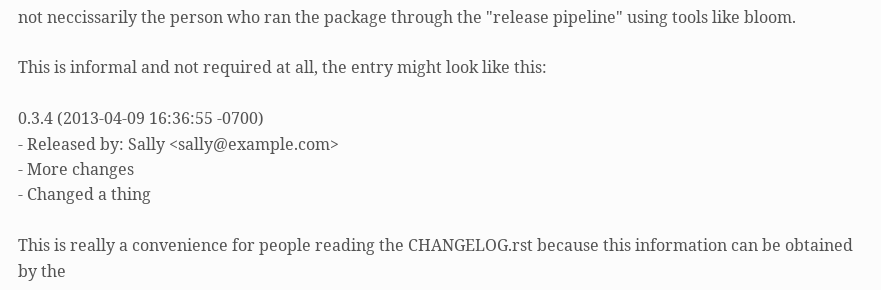not neccissarily the person who ran the package through the "release pipeline" using tools like bloom.

This is informal and not required at all, the entry might look like this:

0.3.4 (2013-04-09 16:36:55 -0700)
- Released by: Sally <sally@example.com>
- More changes
- Changed a thing

This is really a convenience for people reading the CHANGELOG.rst because this information can be obtained by the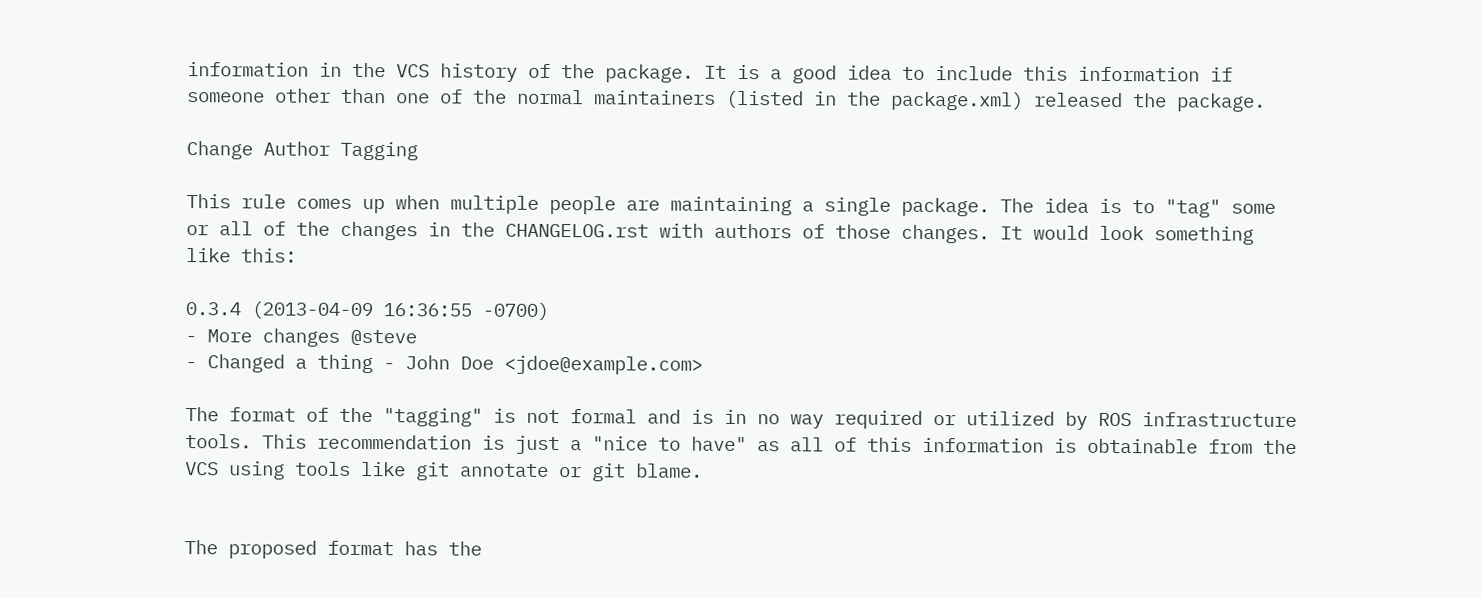information in the VCS history of the package. It is a good idea to include this information if someone other than one of the normal maintainers (listed in the package.xml) released the package.

Change Author Tagging

This rule comes up when multiple people are maintaining a single package. The idea is to "tag" some or all of the changes in the CHANGELOG.rst with authors of those changes. It would look something like this:

0.3.4 (2013-04-09 16:36:55 -0700)
- More changes @steve
- Changed a thing - John Doe <jdoe@example.com>

The format of the "tagging" is not formal and is in no way required or utilized by ROS infrastructure tools. This recommendation is just a "nice to have" as all of this information is obtainable from the VCS using tools like git annotate or git blame.


The proposed format has the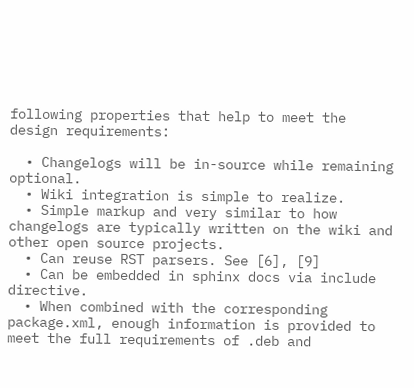following properties that help to meet the design requirements:

  • Changelogs will be in-source while remaining optional.
  • Wiki integration is simple to realize.
  • Simple markup and very similar to how changelogs are typically written on the wiki and other open source projects.
  • Can reuse RST parsers. See [6], [9]
  • Can be embedded in sphinx docs via include directive.
  • When combined with the corresponding package.xml, enough information is provided to meet the full requirements of .deb and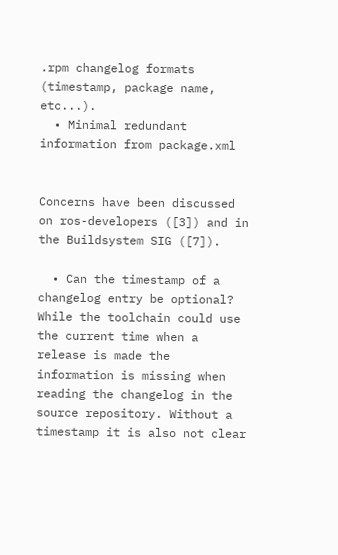.rpm changelog formats (timestamp, package name, etc...).
  • Minimal redundant information from package.xml


Concerns have been discussed on ros-developers ([3]) and in the Buildsystem SIG ([7]).

  • Can the timestamp of a changelog entry be optional?
While the toolchain could use the current time when a release is made the information is missing when reading the changelog in the source repository. Without a timestamp it is also not clear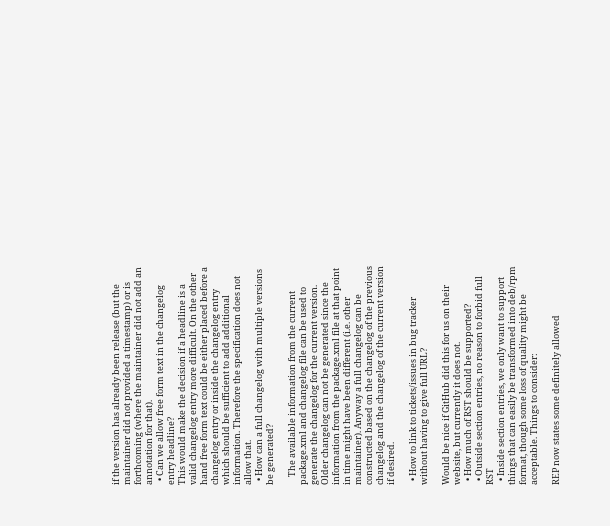if the version has already been release (but the maintainer did not provided a timestamp) or is forthcoming (where the maintainer did not add an annotation for that).
  • Can we allow free form text in the changelog entry headline?
This would make the decision if a headline is a valid changelog entry more difficult. On the other hand free form text could be either placed before a changelog entry or inside the changelog entry which should be sufficient to add additional information. Therefore the specification does not allow that.
  • How can a full changelog with multiple versions be generated?

    The available information from the current package.xml and changelog file can be used to generate the changelog for the current version. Older changelog can not be generated since the information from the package.xml file at that point in time might have been different (i.e. other maintainer). Anyway a full changelog can be constructed based on the changelog of the previous changelog and the changelog of the current version if desired.

  • How to link to tickets/issues in bug tracker without having to give full URL?

Would be nice if GitHub did this for us on their website, but currently it does not.
  • How much of RST should be supported?
  • Outside section entries, no reason to forbid full RST
  • Inside section entries, we only want to support things that can easily be transformed into deb/rpm format, though some loss of quality might be acceptable. Things to consider:

REP now states some definitely allowed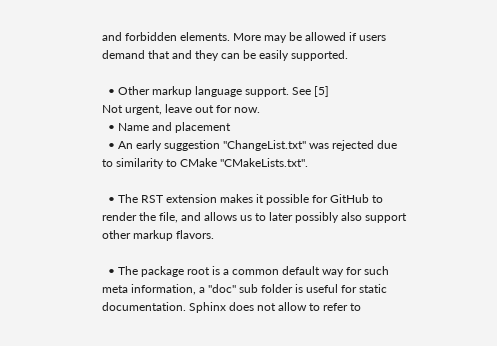and forbidden elements. More may be allowed if users demand that and they can be easily supported.

  • Other markup language support. See [5]
Not urgent, leave out for now.
  • Name and placement
  • An early suggestion "ChangeList.txt" was rejected due to similarity to CMake "CMakeLists.txt".

  • The RST extension makes it possible for GitHub to render the file, and allows us to later possibly also support other markup flavors.

  • The package root is a common default way for such meta information, a "doc" sub folder is useful for static documentation. Sphinx does not allow to refer to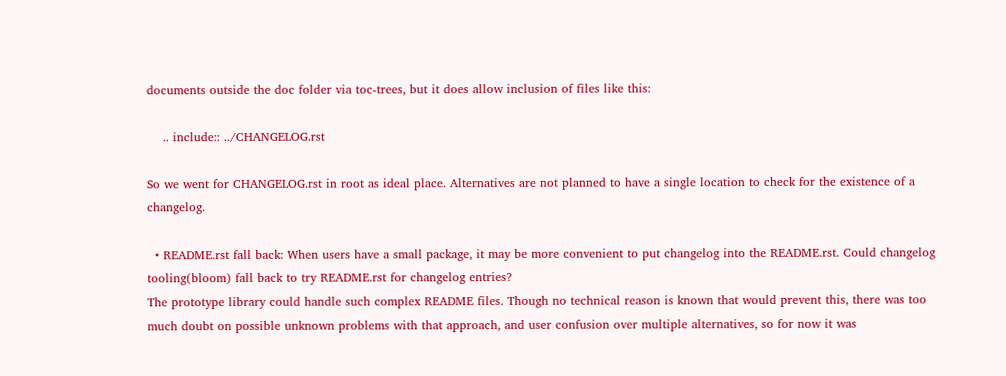documents outside the doc folder via toc-trees, but it does allow inclusion of files like this:

    .. include:: ../CHANGELOG.rst

So we went for CHANGELOG.rst in root as ideal place. Alternatives are not planned to have a single location to check for the existence of a changelog.

  • README.rst fall back: When users have a small package, it may be more convenient to put changelog into the README.rst. Could changelog tooling(bloom) fall back to try README.rst for changelog entries?
The prototype library could handle such complex README files. Though no technical reason is known that would prevent this, there was too much doubt on possible unknown problems with that approach, and user confusion over multiple alternatives, so for now it was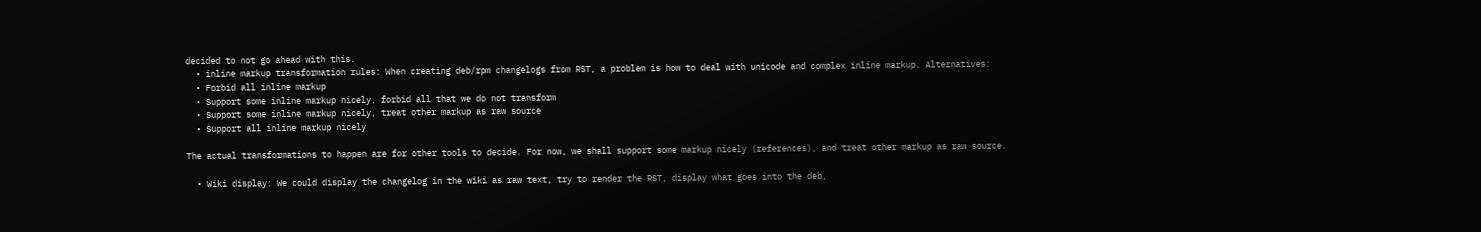decided to not go ahead with this.
  • inline markup transformation rules: When creating deb/rpm changelogs from RST, a problem is how to deal with unicode and complex inline markup. Alternatives:
  • Forbid all inline markup
  • Support some inline markup nicely, forbid all that we do not transform
  • Support some inline markup nicely, treat other markup as raw source
  • Support all inline markup nicely

The actual transformations to happen are for other tools to decide. For now, we shall support some markup nicely (references), and treat other markup as raw source.

  • Wiki display: We could display the changelog in the wiki as raw text, try to render the RST, display what goes into the deb,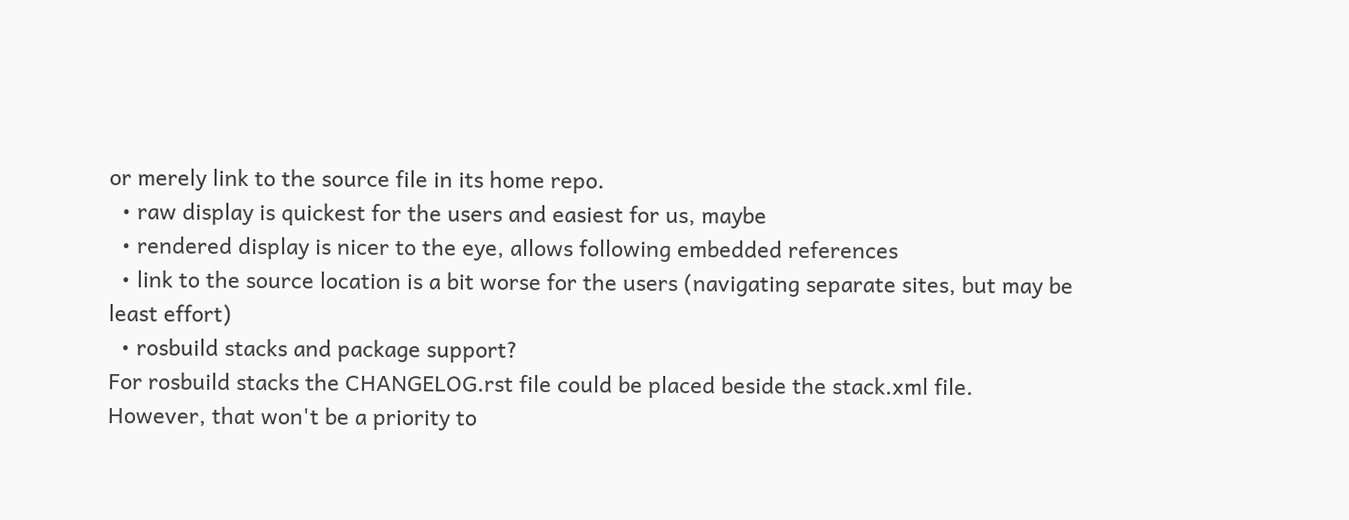or merely link to the source file in its home repo.
  • raw display is quickest for the users and easiest for us, maybe
  • rendered display is nicer to the eye, allows following embedded references
  • link to the source location is a bit worse for the users (navigating separate sites, but may be least effort)
  • rosbuild stacks and package support?
For rosbuild stacks the CHANGELOG.rst file could be placed beside the stack.xml file. However, that won't be a priority to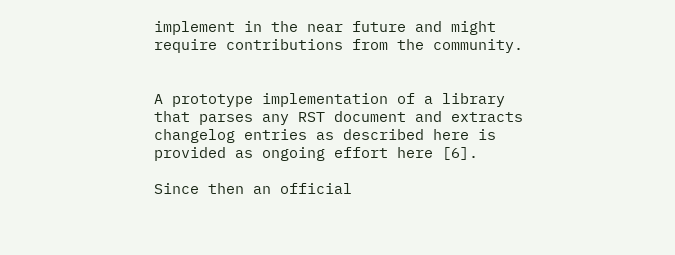implement in the near future and might require contributions from the community.


A prototype implementation of a library that parses any RST document and extracts changelog entries as described here is provided as ongoing effort here [6].

Since then an official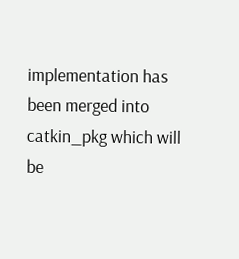implementation has been merged into catkin_pkg which will be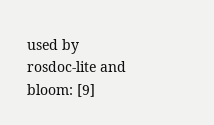used by rosdoc-lite and bloom: [9]